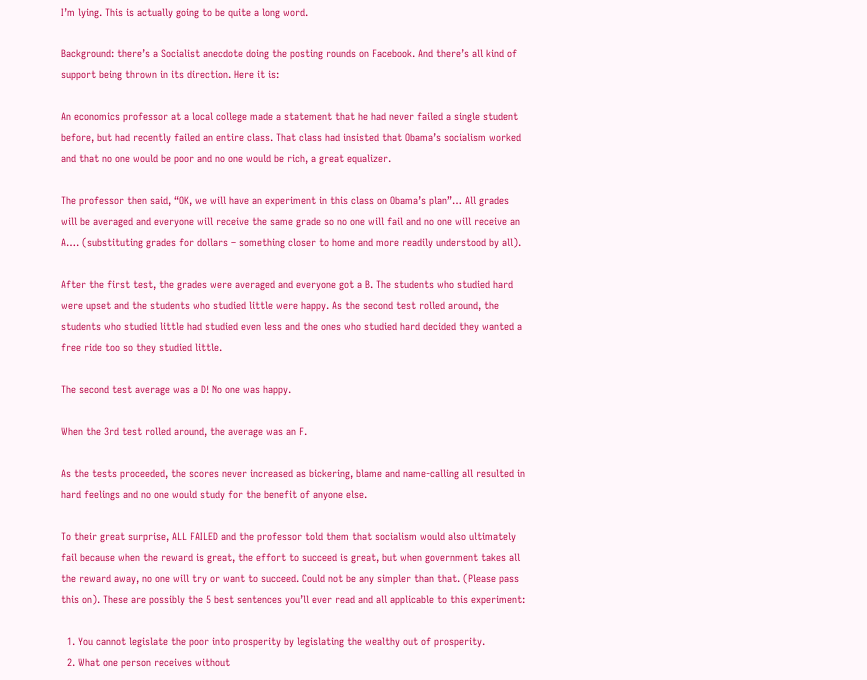I’m lying. This is actually going to be quite a long word.

Background: there’s a Socialist anecdote doing the posting rounds on Facebook. And there’s all kind of support being thrown in its direction. Here it is:

An economics professor at a local college made a statement that he had never failed a single student before, but had recently failed an entire class. That class had insisted that Obama’s socialism worked and that no one would be poor and no one would be rich, a great equalizer.

The professor then said, “OK, we will have an experiment in this class on Obama’s plan”… All grades will be averaged and everyone will receive the same grade so no one will fail and no one will receive an A…. (substituting grades for dollars – something closer to home and more readily understood by all).

After the first test, the grades were averaged and everyone got a B. The students who studied hard were upset and the students who studied little were happy. As the second test rolled around, the students who studied little had studied even less and the ones who studied hard decided they wanted a free ride too so they studied little.

The second test average was a D! No one was happy.

When the 3rd test rolled around, the average was an F.

As the tests proceeded, the scores never increased as bickering, blame and name-calling all resulted in hard feelings and no one would study for the benefit of anyone else.

To their great surprise, ALL FAILED and the professor told them that socialism would also ultimately fail because when the reward is great, the effort to succeed is great, but when government takes all the reward away, no one will try or want to succeed. Could not be any simpler than that. (Please pass this on). These are possibly the 5 best sentences you’ll ever read and all applicable to this experiment:

  1. You cannot legislate the poor into prosperity by legislating the wealthy out of prosperity.
  2. What one person receives without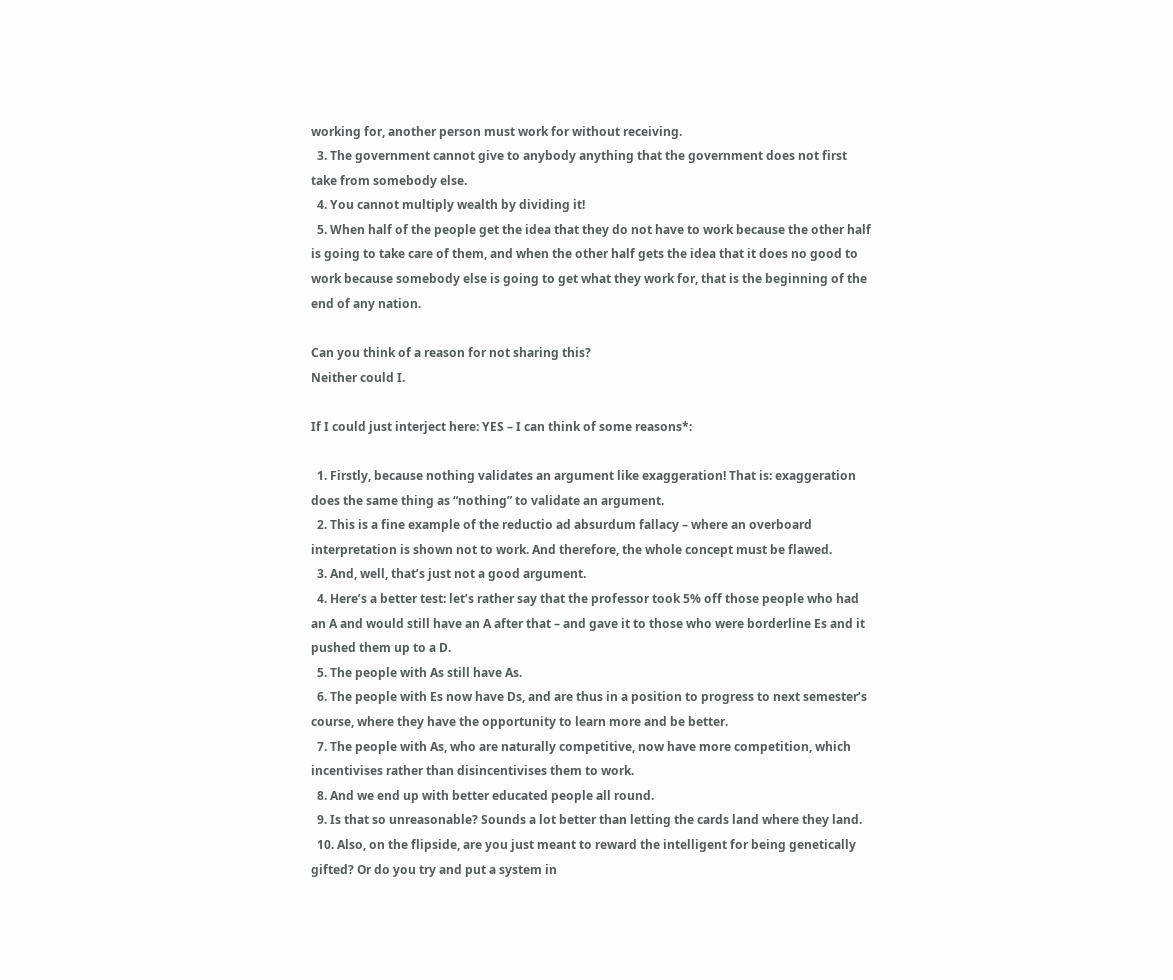working for, another person must work for without receiving.
  3. The government cannot give to anybody anything that the government does not first take from somebody else.
  4. You cannot multiply wealth by dividing it!
  5. When half of the people get the idea that they do not have to work because the other half is going to take care of them, and when the other half gets the idea that it does no good to work because somebody else is going to get what they work for, that is the beginning of the end of any nation.

Can you think of a reason for not sharing this?
Neither could I.

If I could just interject here: YES – I can think of some reasons*:

  1. Firstly, because nothing validates an argument like exaggeration! That is: exaggeration does the same thing as “nothing” to validate an argument.
  2. This is a fine example of the reductio ad absurdum fallacy – where an overboard interpretation is shown not to work. And therefore, the whole concept must be flawed.
  3. And, well, that’s just not a good argument.
  4. Here’s a better test: let’s rather say that the professor took 5% off those people who had an A and would still have an A after that – and gave it to those who were borderline Es and it pushed them up to a D.
  5. The people with As still have As.
  6. The people with Es now have Ds, and are thus in a position to progress to next semester’s course, where they have the opportunity to learn more and be better.
  7. The people with As, who are naturally competitive, now have more competition, which incentivises rather than disincentivises them to work.
  8. And we end up with better educated people all round.
  9. Is that so unreasonable? Sounds a lot better than letting the cards land where they land.
  10. Also, on the flipside, are you just meant to reward the intelligent for being genetically gifted? Or do you try and put a system in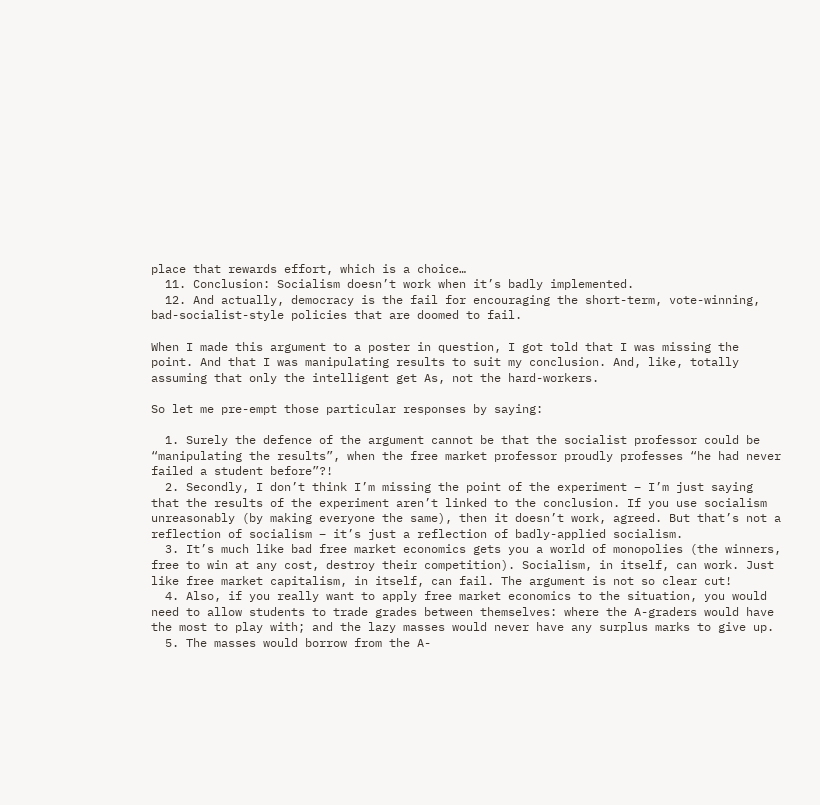place that rewards effort, which is a choice…
  11. Conclusion: Socialism doesn’t work when it’s badly implemented.
  12. And actually, democracy is the fail for encouraging the short-term, vote-winning, bad-socialist-style policies that are doomed to fail.

When I made this argument to a poster in question, I got told that I was missing the point. And that I was manipulating results to suit my conclusion. And, like, totally assuming that only the intelligent get As, not the hard-workers.

So let me pre-empt those particular responses by saying:

  1. Surely the defence of the argument cannot be that the socialist professor could be “manipulating the results”, when the free market professor proudly professes “he had never failed a student before”?!
  2. Secondly, I don’t think I’m missing the point of the experiment – I’m just saying that the results of the experiment aren’t linked to the conclusion. If you use socialism unreasonably (by making everyone the same), then it doesn’t work, agreed. But that’s not a reflection of socialism – it’s just a reflection of badly-applied socialism.
  3. It’s much like bad free market economics gets you a world of monopolies (the winners, free to win at any cost, destroy their competition). Socialism, in itself, can work. Just like free market capitalism, in itself, can fail. The argument is not so clear cut!
  4. Also, if you really want to apply free market economics to the situation, you would need to allow students to trade grades between themselves: where the A-graders would have the most to play with; and the lazy masses would never have any surplus marks to give up.
  5. The masses would borrow from the A-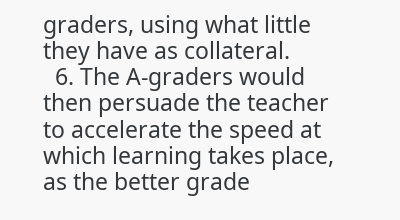graders, using what little they have as collateral.
  6. The A-graders would then persuade the teacher to accelerate the speed at which learning takes place, as the better grade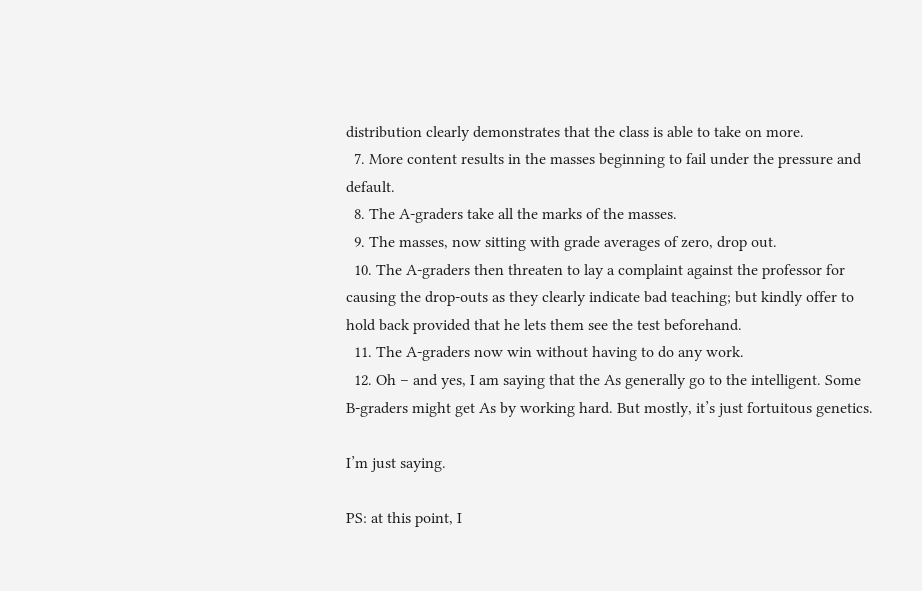distribution clearly demonstrates that the class is able to take on more.
  7. More content results in the masses beginning to fail under the pressure and default.
  8. The A-graders take all the marks of the masses.
  9. The masses, now sitting with grade averages of zero, drop out.
  10. The A-graders then threaten to lay a complaint against the professor for causing the drop-outs as they clearly indicate bad teaching; but kindly offer to hold back provided that he lets them see the test beforehand.
  11. The A-graders now win without having to do any work.
  12. Oh – and yes, I am saying that the As generally go to the intelligent. Some B-graders might get As by working hard. But mostly, it’s just fortuitous genetics.

I’m just saying.

PS: at this point, I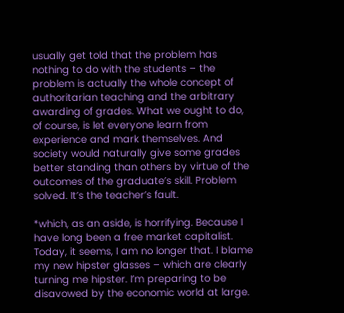usually get told that the problem has nothing to do with the students – the problem is actually the whole concept of authoritarian teaching and the arbitrary awarding of grades. What we ought to do, of course, is let everyone learn from experience and mark themselves. And society would naturally give some grades better standing than others by virtue of the outcomes of the graduate’s skill. Problem solved. It’s the teacher’s fault.

*which, as an aside, is horrifying. Because I have long been a free market capitalist. Today, it seems, I am no longer that. I blame my new hipster glasses – which are clearly turning me hipster. I’m preparing to be disavowed by the economic world at large.